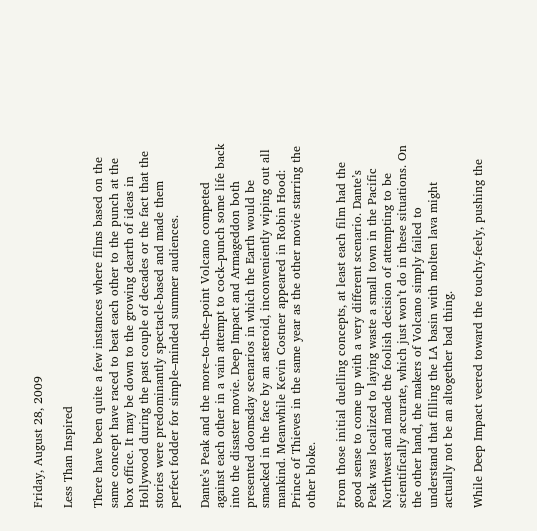Friday, August 28, 2009

Less Than Inspired

There have been quite a few instances where films based on the same concept have raced to beat each other to the punch at the box office. It may be down to the growing dearth of ideas in Hollywood during the past couple of decades or the fact that the stories were predominantly spectacle-based and made them perfect fodder for simple–minded summer audiences.

Dante’s Peak and the more–to–the–point Volcano competed against each other in a vain attempt to cock–punch some life back into the disaster movie. Deep Impact and Armageddon both presented doomsday scenarios in which the Earth would be smacked in the face by an asteroid, inconveniently wiping out all mankind. Meanwhile Kevin Costner appeared in Robin Hood: Prince of Thieves in the same year as the other movie starring the other bloke.

From those initial duelling concepts, at least each film had the good sense to come up with a very different scenario. Dante’s Peak was localized to laying waste a small town in the Pacific Northwest and made the foolish decision of attempting to be scientifically accurate, which just won’t do in these situations. On the other hand, the makers of Volcano simply failed to understand that filling the LA basin with molten lava might actually not be an altogether bad thing.

While Deep Impact veered toward the touchy-feely, pushing the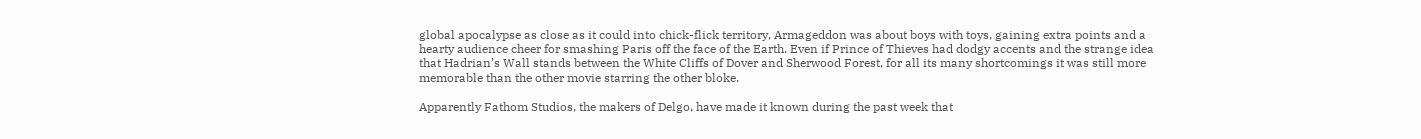global apocalypse as close as it could into chick-flick territory, Armageddon was about boys with toys, gaining extra points and a hearty audience cheer for smashing Paris off the face of the Earth. Even if Prince of Thieves had dodgy accents and the strange idea that Hadrian’s Wall stands between the White Cliffs of Dover and Sherwood Forest, for all its many shortcomings it was still more memorable than the other movie starring the other bloke.

Apparently Fathom Studios, the makers of Delgo, have made it known during the past week that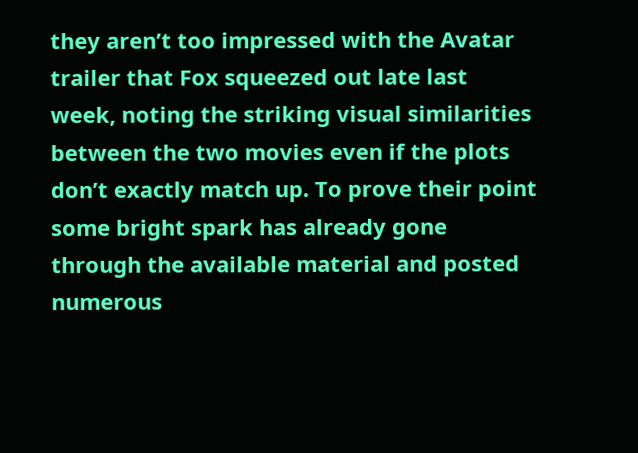they aren’t too impressed with the Avatar trailer that Fox squeezed out late last week, noting the striking visual similarities between the two movies even if the plots don’t exactly match up. To prove their point some bright spark has already gone through the available material and posted numerous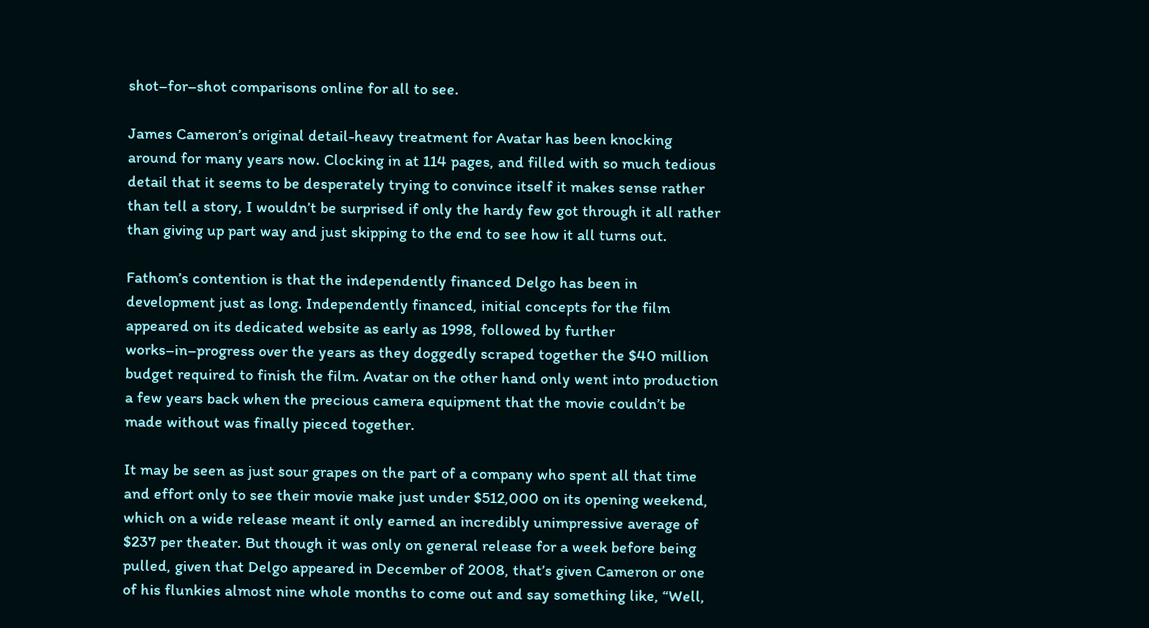shot–for–shot comparisons online for all to see.

James Cameron’s original detail-heavy treatment for Avatar has been knocking around for many years now. Clocking in at 114 pages, and filled with so much tedious detail that it seems to be desperately trying to convince itself it makes sense rather than tell a story, I wouldn’t be surprised if only the hardy few got through it all rather than giving up part way and just skipping to the end to see how it all turns out.

Fathom’s contention is that the independently financed Delgo has been in development just as long. Independently financed, initial concepts for the film appeared on its dedicated website as early as 1998, followed by further works–in–progress over the years as they doggedly scraped together the $40 million budget required to finish the film. Avatar on the other hand only went into production a few years back when the precious camera equipment that the movie couldn’t be made without was finally pieced together.

It may be seen as just sour grapes on the part of a company who spent all that time and effort only to see their movie make just under $512,000 on its opening weekend, which on a wide release meant it only earned an incredibly unimpressive average of $237 per theater. But though it was only on general release for a week before being pulled, given that Delgo appeared in December of 2008, that’s given Cameron or one of his flunkies almost nine whole months to come out and say something like, “Well,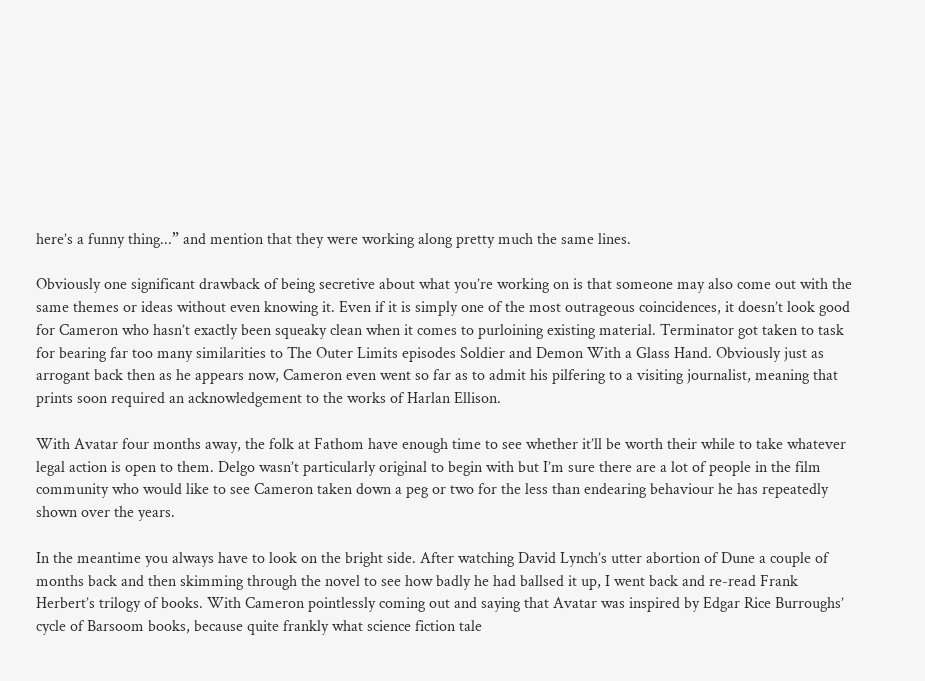here’s a funny thing...” and mention that they were working along pretty much the same lines.

Obviously one significant drawback of being secretive about what you’re working on is that someone may also come out with the same themes or ideas without even knowing it. Even if it is simply one of the most outrageous coincidences, it doesn’t look good for Cameron who hasn’t exactly been squeaky clean when it comes to purloining existing material. Terminator got taken to task for bearing far too many similarities to The Outer Limits episodes Soldier and Demon With a Glass Hand. Obviously just as arrogant back then as he appears now, Cameron even went so far as to admit his pilfering to a visiting journalist, meaning that prints soon required an acknowledgement to the works of Harlan Ellison.

With Avatar four months away, the folk at Fathom have enough time to see whether it’ll be worth their while to take whatever legal action is open to them. Delgo wasn’t particularly original to begin with but I’m sure there are a lot of people in the film community who would like to see Cameron taken down a peg or two for the less than endearing behaviour he has repeatedly shown over the years.

In the meantime you always have to look on the bright side. After watching David Lynch’s utter abortion of Dune a couple of months back and then skimming through the novel to see how badly he had ballsed it up, I went back and re-read Frank Herbert’s trilogy of books. With Cameron pointlessly coming out and saying that Avatar was inspired by Edgar Rice Burroughs’ cycle of Barsoom books, because quite frankly what science fiction tale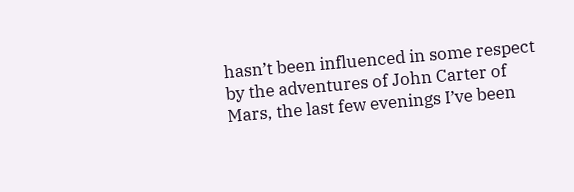hasn’t been influenced in some respect by the adventures of John Carter of Mars, the last few evenings I’ve been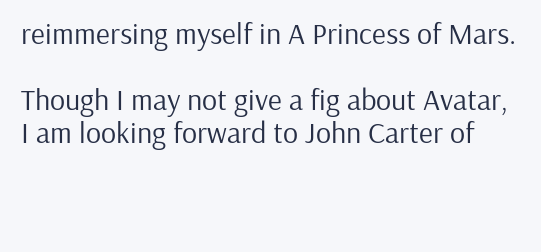reimmersing myself in A Princess of Mars.

Though I may not give a fig about Avatar, I am looking forward to John Carter of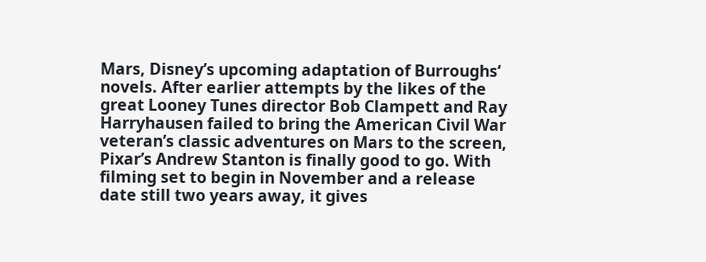Mars, Disney’s upcoming adaptation of Burroughs‘ novels. After earlier attempts by the likes of the great Looney Tunes director Bob Clampett and Ray Harryhausen failed to bring the American Civil War veteran’s classic adventures on Mars to the screen, Pixar’s Andrew Stanton is finally good to go. With filming set to begin in November and a release date still two years away, it gives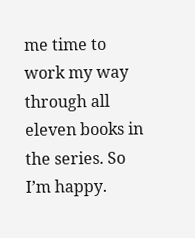me time to work my way through all eleven books in the series. So I’m happy.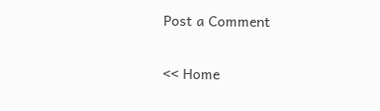Post a Comment

<< Home